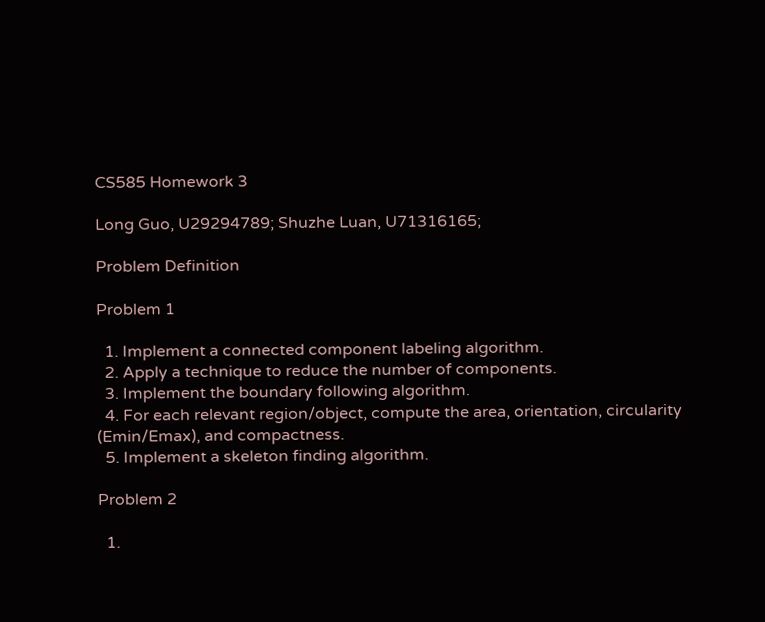CS585 Homework 3

Long Guo, U29294789; Shuzhe Luan, U71316165;

Problem Definition

Problem 1

  1. Implement a connected component labeling algorithm.
  2. Apply a technique to reduce the number of components.
  3. Implement the boundary following algorithm.
  4. For each relevant region/object, compute the area, orientation, circularity (Emin/Emax), and compactness.
  5. Implement a skeleton finding algorithm.

Problem 2

  1.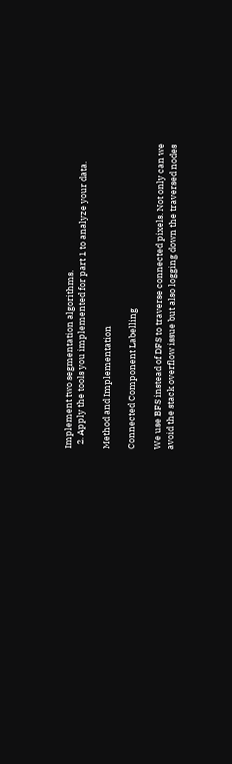Implement two segmentation algorithms.
  2. Apply the tools you implemented for part 1 to analyze your data.

Method and Implementation

Connected Component Labelling

We use BFS instead of DFS to traverse connected pixels. Not only can we avoid the stack overflow issue but also logging down the traversed nodes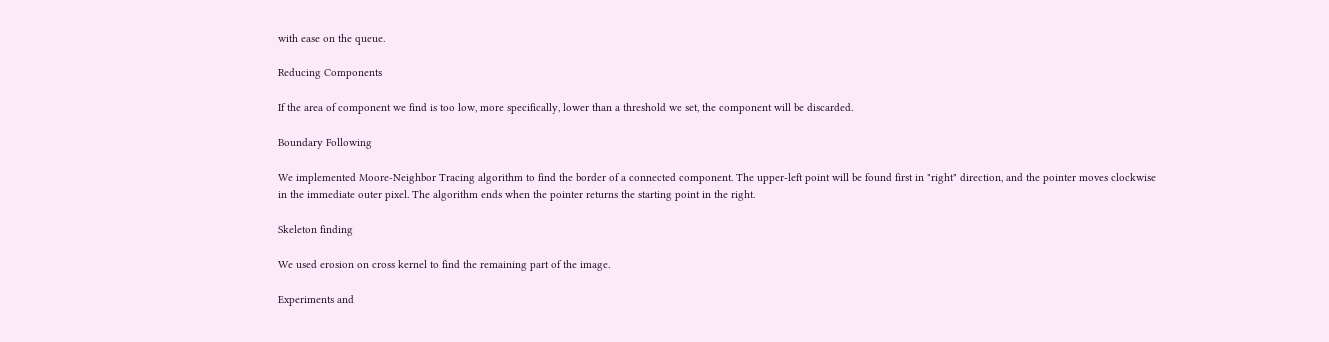with ease on the queue.

Reducing Components

If the area of component we find is too low, more specifically, lower than a threshold we set, the component will be discarded.

Boundary Following

We implemented Moore-Neighbor Tracing algorithm to find the border of a connected component. The upper-left point will be found first in "right" direction, and the pointer moves clockwise in the immediate outer pixel. The algorithm ends when the pointer returns the starting point in the right.

Skeleton finding

We used erosion on cross kernel to find the remaining part of the image.

Experiments and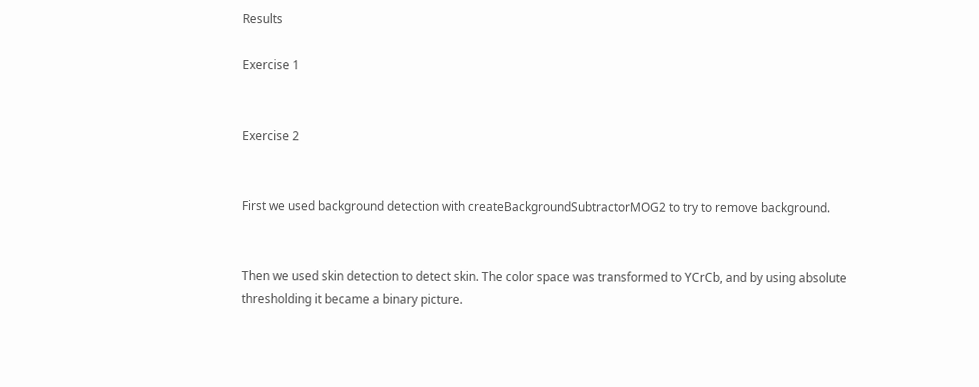Results

Exercise 1


Exercise 2


First we used background detection with createBackgroundSubtractorMOG2 to try to remove background.


Then we used skin detection to detect skin. The color space was transformed to YCrCb, and by using absolute thresholding it became a binary picture.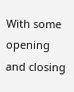With some opening and closing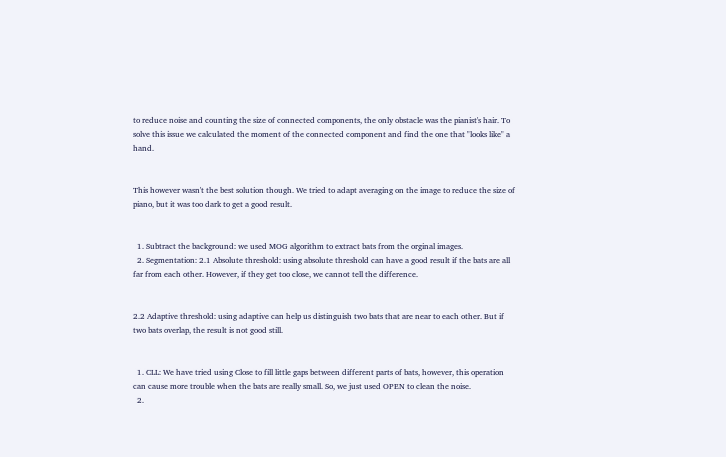to reduce noise and counting the size of connected components, the only obstacle was the pianist's hair. To solve this issue we calculated the moment of the connected component and find the one that "looks like" a hand.


This however wasn't the best solution though. We tried to adapt averaging on the image to reduce the size of piano, but it was too dark to get a good result.


  1. Subtract the background: we used MOG algorithm to extract bats from the orginal images.
  2. Segmentation: 2.1 Absolute threshold: using absolute threshold can have a good result if the bats are all far from each other. However, if they get too close, we cannot tell the difference.


2.2 Adaptive threshold: using adaptive can help us distinguish two bats that are near to each other. But if two bats overlap, the result is not good still.


  1. CLL: We have tried using Close to fill little gaps between different parts of bats, however, this operation can cause more trouble when the bats are really small. So, we just used OPEN to clean the noise.
  2.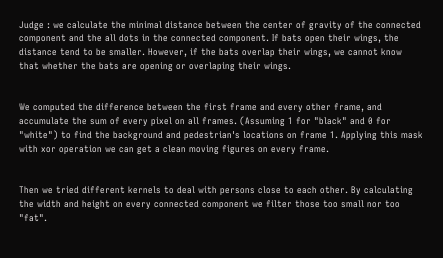Judge : we calculate the minimal distance between the center of gravity of the connected component and the all dots in the connected component. If bats open their wings, the distance tend to be smaller. However, if the bats overlap their wings, we cannot know that whether the bats are opening or overlaping their wings.


We computed the difference between the first frame and every other frame, and accumulate the sum of every pixel on all frames. (Assuming 1 for "black" and 0 for "white") to find the background and pedestrian's locations on frame 1. Applying this mask with xor operation we can get a clean moving figures on every frame.


Then we tried different kernels to deal with persons close to each other. By calculating the width and height on every connected component we filter those too small nor too "fat".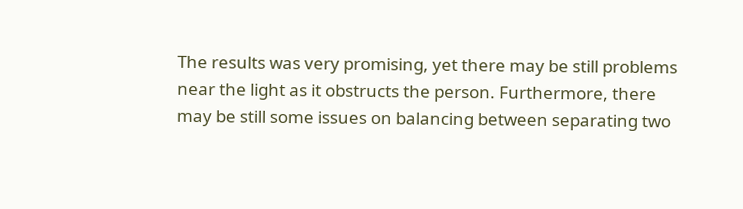The results was very promising, yet there may be still problems near the light as it obstructs the person. Furthermore, there may be still some issues on balancing between separating two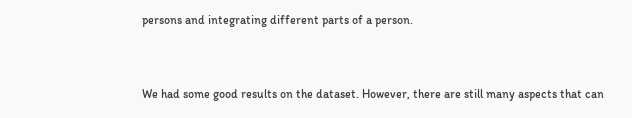persons and integrating different parts of a person.


We had some good results on the dataset. However, there are still many aspects that can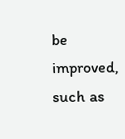be improved, such as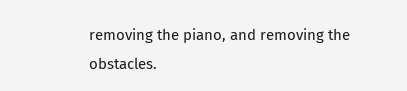removing the piano, and removing the obstacles.